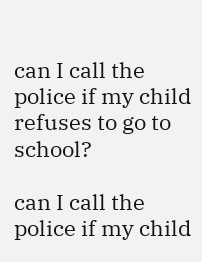can I call the police if my child refuses to go to school?

can I call the police if my child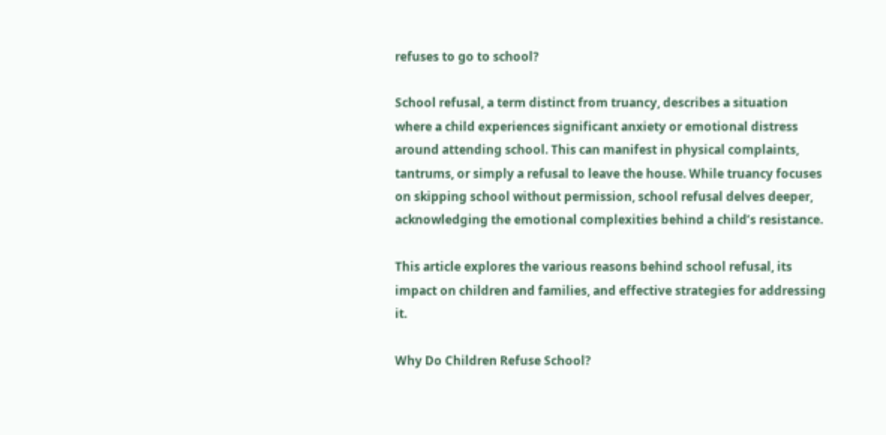refuses to go to school?

School refusal, a term distinct from truancy, describes a situation where a child experiences significant anxiety or emotional distress around attending school. This can manifest in physical complaints, tantrums, or simply a refusal to leave the house. While truancy focuses on skipping school without permission, school refusal delves deeper, acknowledging the emotional complexities behind a child’s resistance.

This article explores the various reasons behind school refusal, its impact on children and families, and effective strategies for addressing it.

Why Do Children Refuse School?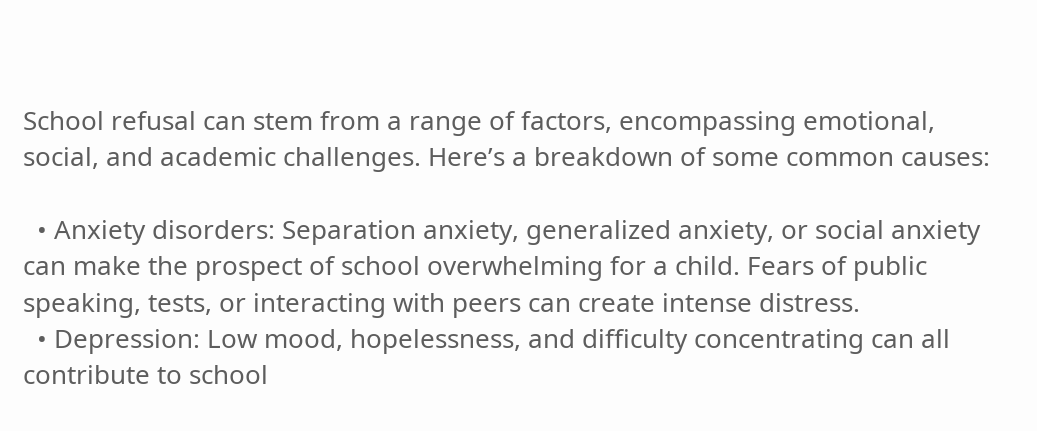School refusal can stem from a range of factors, encompassing emotional, social, and academic challenges. Here’s a breakdown of some common causes:

  • Anxiety disorders: Separation anxiety, generalized anxiety, or social anxiety can make the prospect of school overwhelming for a child. Fears of public speaking, tests, or interacting with peers can create intense distress.
  • Depression: Low mood, hopelessness, and difficulty concentrating can all contribute to school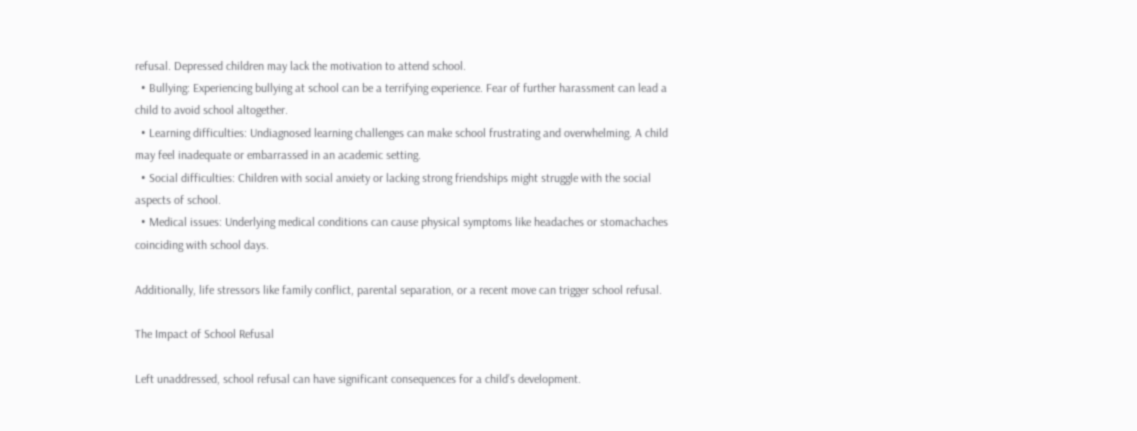refusal. Depressed children may lack the motivation to attend school.
  • Bullying: Experiencing bullying at school can be a terrifying experience. Fear of further harassment can lead a child to avoid school altogether.
  • Learning difficulties: Undiagnosed learning challenges can make school frustrating and overwhelming. A child may feel inadequate or embarrassed in an academic setting.
  • Social difficulties: Children with social anxiety or lacking strong friendships might struggle with the social aspects of school.
  • Medical issues: Underlying medical conditions can cause physical symptoms like headaches or stomachaches coinciding with school days.

Additionally, life stressors like family conflict, parental separation, or a recent move can trigger school refusal.

The Impact of School Refusal

Left unaddressed, school refusal can have significant consequences for a child’s development.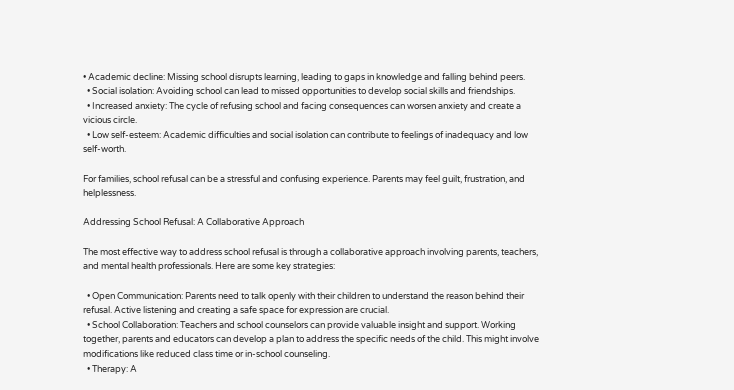• Academic decline: Missing school disrupts learning, leading to gaps in knowledge and falling behind peers.
  • Social isolation: Avoiding school can lead to missed opportunities to develop social skills and friendships.
  • Increased anxiety: The cycle of refusing school and facing consequences can worsen anxiety and create a vicious circle.
  • Low self-esteem: Academic difficulties and social isolation can contribute to feelings of inadequacy and low self-worth.

For families, school refusal can be a stressful and confusing experience. Parents may feel guilt, frustration, and helplessness.

Addressing School Refusal: A Collaborative Approach

The most effective way to address school refusal is through a collaborative approach involving parents, teachers, and mental health professionals. Here are some key strategies:

  • Open Communication: Parents need to talk openly with their children to understand the reason behind their refusal. Active listening and creating a safe space for expression are crucial.
  • School Collaboration: Teachers and school counselors can provide valuable insight and support. Working together, parents and educators can develop a plan to address the specific needs of the child. This might involve modifications like reduced class time or in-school counseling.
  • Therapy: A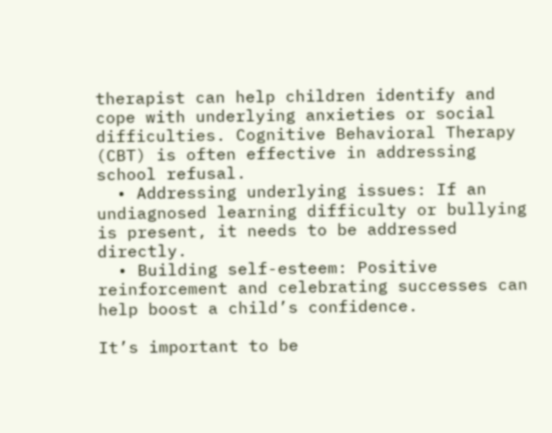therapist can help children identify and cope with underlying anxieties or social difficulties. Cognitive Behavioral Therapy (CBT) is often effective in addressing school refusal.
  • Addressing underlying issues: If an undiagnosed learning difficulty or bullying is present, it needs to be addressed directly.
  • Building self-esteem: Positive reinforcement and celebrating successes can help boost a child’s confidence.

It’s important to be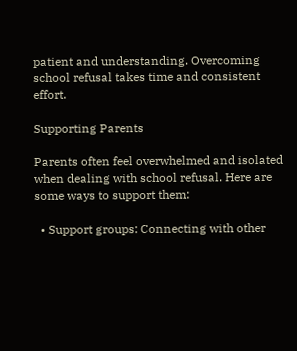patient and understanding. Overcoming school refusal takes time and consistent effort.

Supporting Parents

Parents often feel overwhelmed and isolated when dealing with school refusal. Here are some ways to support them:

  • Support groups: Connecting with other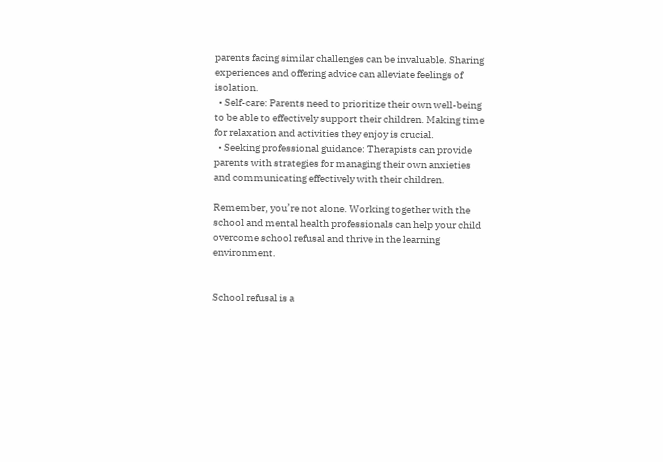parents facing similar challenges can be invaluable. Sharing experiences and offering advice can alleviate feelings of isolation.
  • Self-care: Parents need to prioritize their own well-being to be able to effectively support their children. Making time for relaxation and activities they enjoy is crucial.
  • Seeking professional guidance: Therapists can provide parents with strategies for managing their own anxieties and communicating effectively with their children.

Remember, you’re not alone. Working together with the school and mental health professionals can help your child overcome school refusal and thrive in the learning environment.


School refusal is a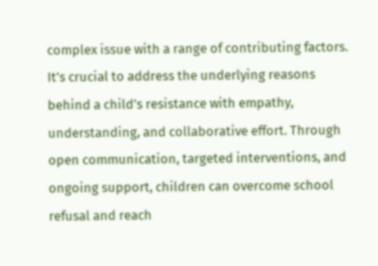complex issue with a range of contributing factors. It’s crucial to address the underlying reasons behind a child’s resistance with empathy, understanding, and collaborative effort. Through open communication, targeted interventions, and ongoing support, children can overcome school refusal and reach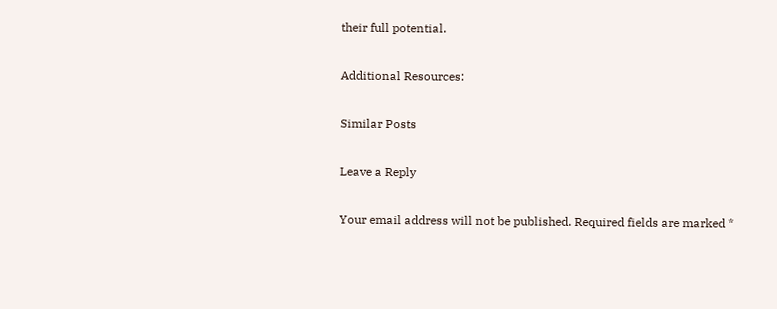their full potential.

Additional Resources:

Similar Posts

Leave a Reply

Your email address will not be published. Required fields are marked *